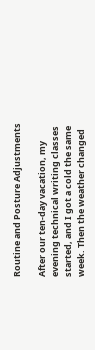Routine and Posture Adjustments

After our ten-day vacation, my evening technical writing classes started, and I got a cold the same week. Then the weather changed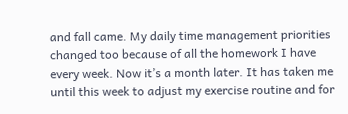and fall came. My daily time management priorities changed too because of all the homework I have every week. Now it’s a month later. It has taken me until this week to adjust my exercise routine and for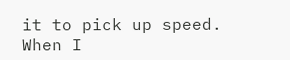it to pick up speed.
When I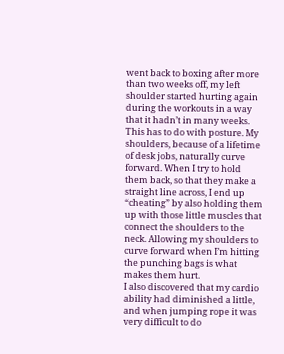went back to boxing after more than two weeks off, my left shoulder started hurting again during the workouts in a way that it hadn’t in many weeks. This has to do with posture. My shoulders, because of a lifetime of desk jobs, naturally curve forward. When I try to hold them back, so that they make a straight line across, I end up “cheating” by also holding them up with those little muscles that connect the shoulders to the neck. Allowing my shoulders to curve forward when I’m hitting the punching bags is what makes them hurt.
I also discovered that my cardio ability had diminished a little, and when jumping rope it was very difficult to do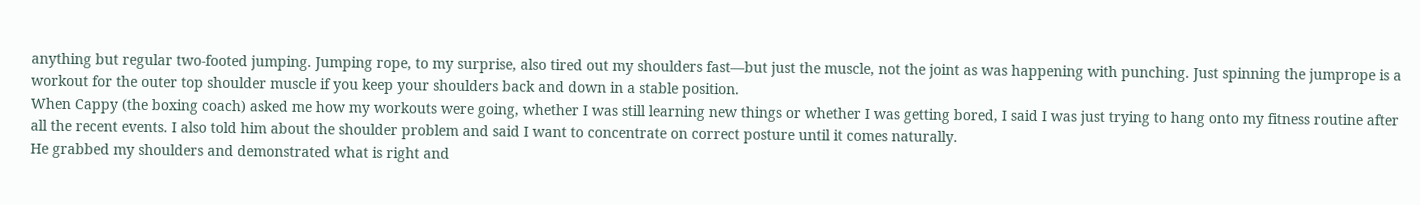anything but regular two-footed jumping. Jumping rope, to my surprise, also tired out my shoulders fast—but just the muscle, not the joint as was happening with punching. Just spinning the jumprope is a workout for the outer top shoulder muscle if you keep your shoulders back and down in a stable position.
When Cappy (the boxing coach) asked me how my workouts were going, whether I was still learning new things or whether I was getting bored, I said I was just trying to hang onto my fitness routine after all the recent events. I also told him about the shoulder problem and said I want to concentrate on correct posture until it comes naturally.
He grabbed my shoulders and demonstrated what is right and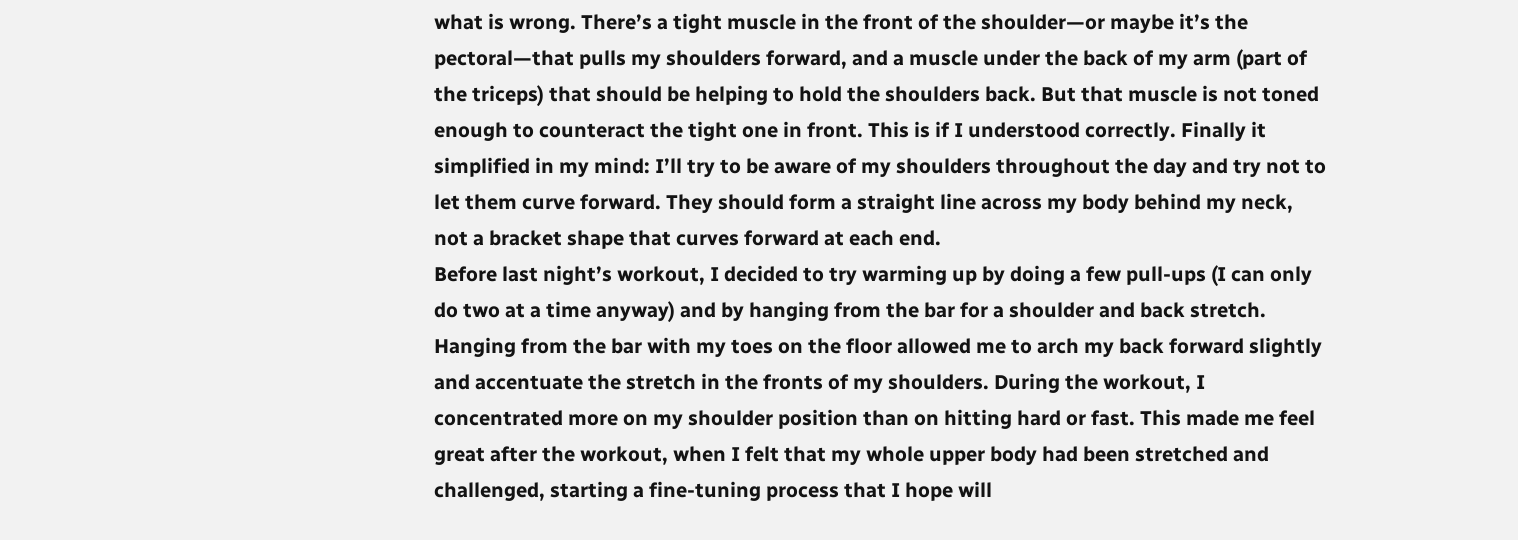what is wrong. There’s a tight muscle in the front of the shoulder—or maybe it’s the pectoral—that pulls my shoulders forward, and a muscle under the back of my arm (part of the triceps) that should be helping to hold the shoulders back. But that muscle is not toned enough to counteract the tight one in front. This is if I understood correctly. Finally it simplified in my mind: I’ll try to be aware of my shoulders throughout the day and try not to let them curve forward. They should form a straight line across my body behind my neck, not a bracket shape that curves forward at each end.
Before last night’s workout, I decided to try warming up by doing a few pull-ups (I can only do two at a time anyway) and by hanging from the bar for a shoulder and back stretch. Hanging from the bar with my toes on the floor allowed me to arch my back forward slightly and accentuate the stretch in the fronts of my shoulders. During the workout, I concentrated more on my shoulder position than on hitting hard or fast. This made me feel great after the workout, when I felt that my whole upper body had been stretched and challenged, starting a fine-tuning process that I hope will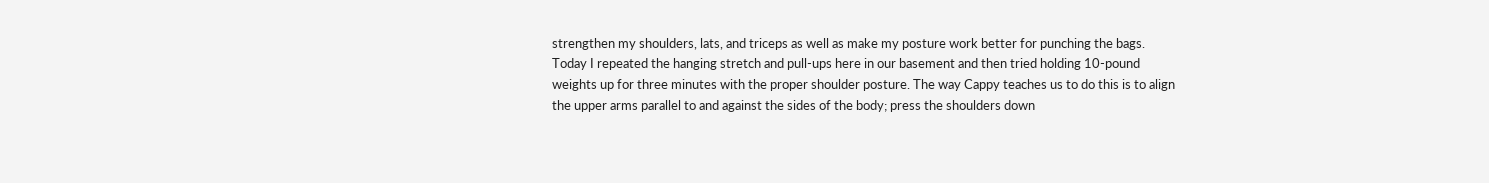strengthen my shoulders, lats, and triceps as well as make my posture work better for punching the bags.
Today I repeated the hanging stretch and pull-ups here in our basement and then tried holding 10-pound weights up for three minutes with the proper shoulder posture. The way Cappy teaches us to do this is to align the upper arms parallel to and against the sides of the body; press the shoulders down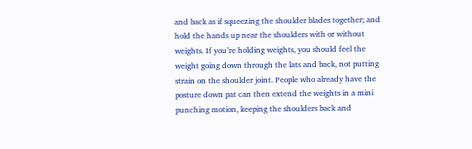and back as if squeezing the shoulder blades together; and hold the hands up near the shoulders with or without weights. If you’re holding weights, you should feel the weight going down through the lats and back, not putting strain on the shoulder joint. People who already have the posture down pat can then extend the weights in a mini punching motion, keeping the shoulders back and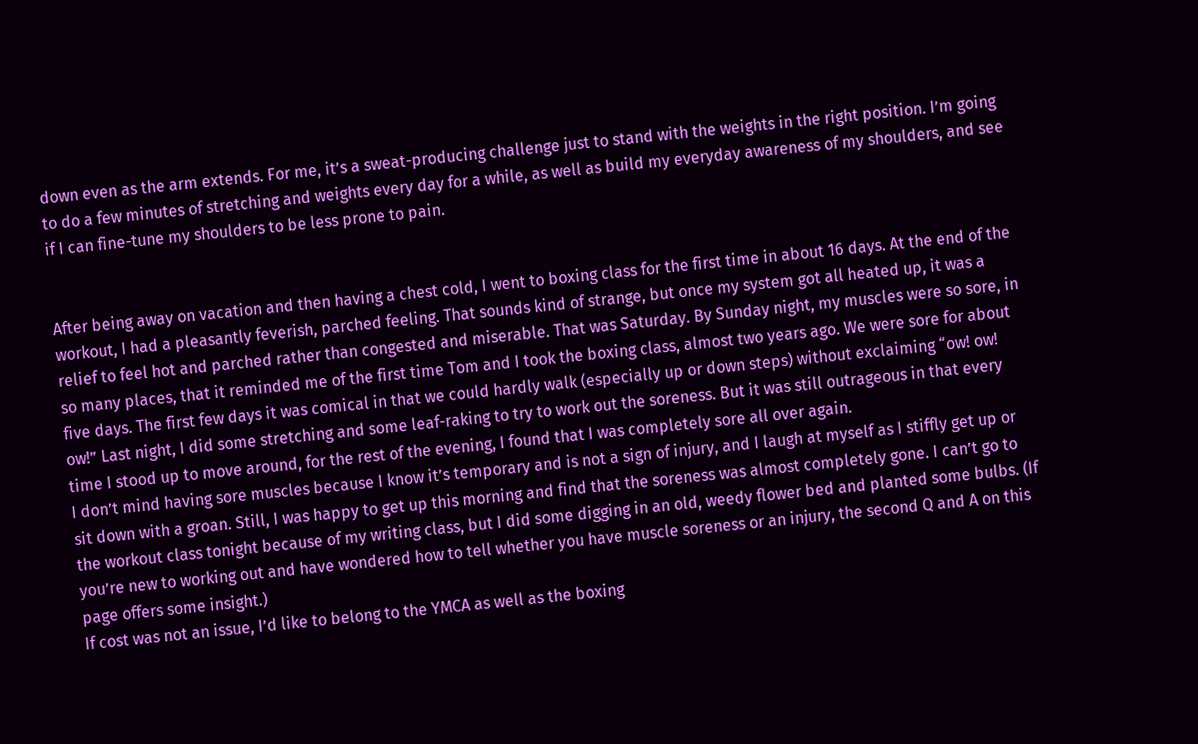down even as the arm extends. For me, it’s a sweat-producing challenge just to stand with the weights in the right position. I’m going to do a few minutes of stretching and weights every day for a while, as well as build my everyday awareness of my shoulders, and see if I can fine-tune my shoulders to be less prone to pain.


After being away on vacation and then having a chest cold, I went to boxing class for the first time in about 16 days. At the end of the workout, I had a pleasantly feverish, parched feeling. That sounds kind of strange, but once my system got all heated up, it was a relief to feel hot and parched rather than congested and miserable. That was Saturday. By Sunday night, my muscles were so sore, in so many places, that it reminded me of the first time Tom and I took the boxing class, almost two years ago. We were sore for about five days. The first few days it was comical in that we could hardly walk (especially up or down steps) without exclaiming “ow! ow! ow!” Last night, I did some stretching and some leaf-raking to try to work out the soreness. But it was still outrageous in that every time I stood up to move around, for the rest of the evening, I found that I was completely sore all over again.
I don’t mind having sore muscles because I know it’s temporary and is not a sign of injury, and I laugh at myself as I stiffly get up or sit down with a groan. Still, I was happy to get up this morning and find that the soreness was almost completely gone. I can’t go to the workout class tonight because of my writing class, but I did some digging in an old, weedy flower bed and planted some bulbs. (If you’re new to working out and have wondered how to tell whether you have muscle soreness or an injury, the second Q and A on this page offers some insight.)
If cost was not an issue, I’d like to belong to the YMCA as well as the boxing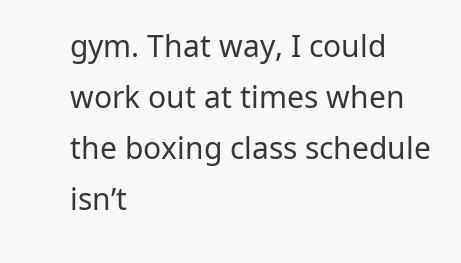gym. That way, I could work out at times when the boxing class schedule isn’t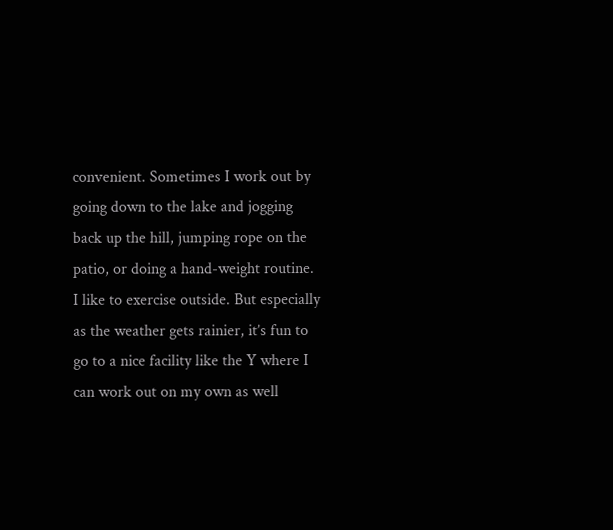convenient. Sometimes I work out by going down to the lake and jogging back up the hill, jumping rope on the patio, or doing a hand-weight routine. I like to exercise outside. But especially as the weather gets rainier, it’s fun to go to a nice facility like the Y where I can work out on my own as well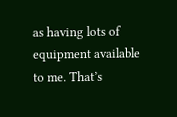as having lots of equipment available to me. That’s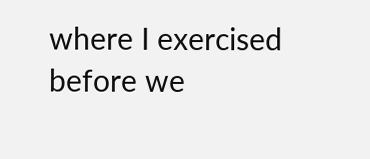where I exercised before we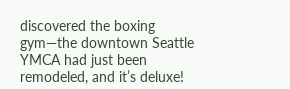discovered the boxing gym—the downtown Seattle YMCA had just been remodeled, and it’s deluxe!